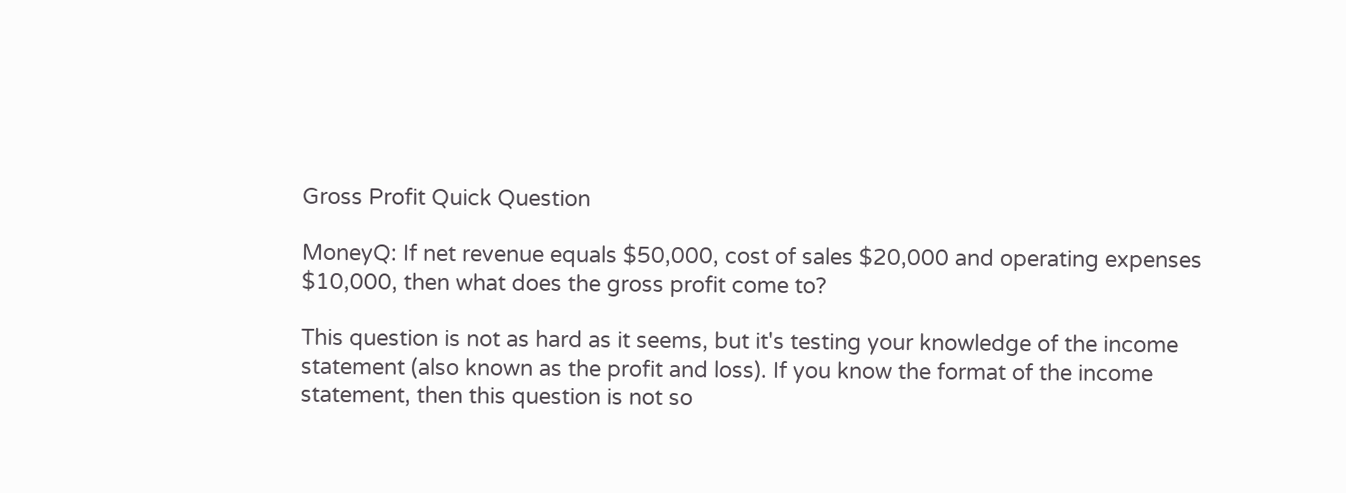Gross Profit Quick Question

MoneyQ: If net revenue equals $50,000, cost of sales $20,000 and operating expenses $10,000, then what does the gross profit come to?

This question is not as hard as it seems, but it's testing your knowledge of the income statement (also known as the profit and loss). If you know the format of the income statement, then this question is not so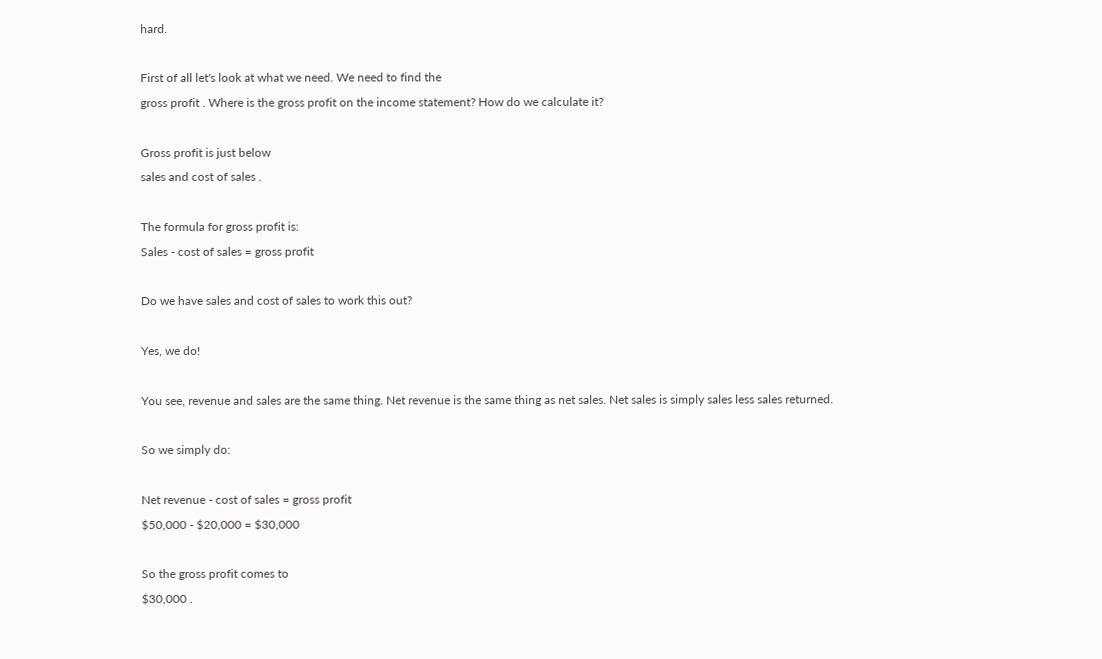hard.

First of all let's look at what we need. We need to find the
gross profit . Where is the gross profit on the income statement? How do we calculate it?

Gross profit is just below
sales and cost of sales .

The formula for gross profit is:
Sales - cost of sales = gross profit

Do we have sales and cost of sales to work this out?

Yes, we do!

You see, revenue and sales are the same thing. Net revenue is the same thing as net sales. Net sales is simply sales less sales returned.

So we simply do:

Net revenue - cost of sales = gross profit
$50,000 - $20,000 = $30,000

So the gross profit comes to
$30,000 .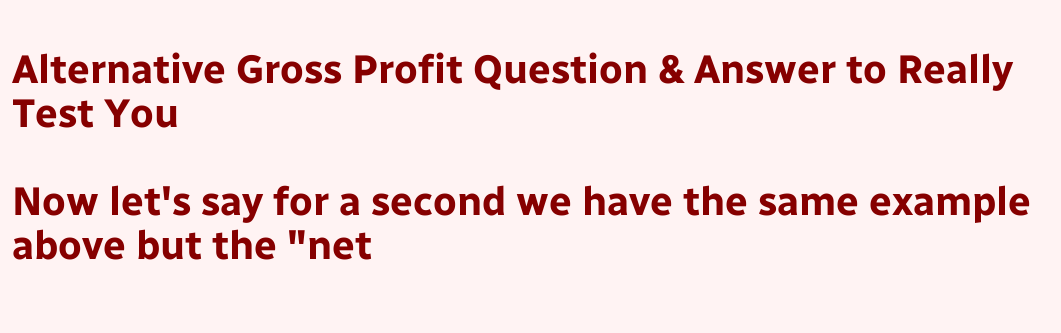Alternative Gross Profit Question & Answer to Really Test You

Now let's say for a second we have the same example above but the "net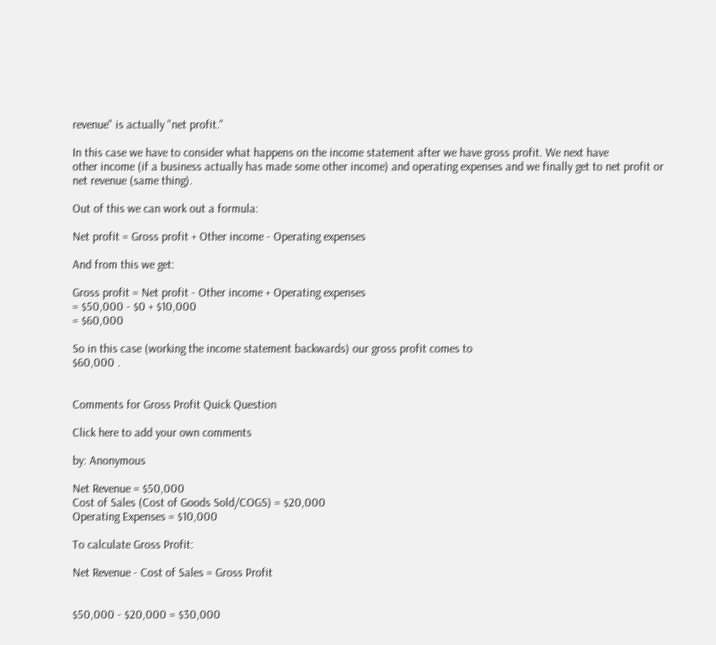revenue" is actually "net profit."

In this case we have to consider what happens on the income statement after we have gross profit. We next have
other income (if a business actually has made some other income) and operating expenses and we finally get to net profit or net revenue (same thing).

Out of this we can work out a formula:

Net profit = Gross profit + Other income - Operating expenses

And from this we get:

Gross profit = Net profit - Other income + Operating expenses
= $50,000 - $0 + $10,000
= $60,000

So in this case (working the income statement backwards) our gross profit comes to
$60,000 .


Comments for Gross Profit Quick Question

Click here to add your own comments

by: Anonymous

Net Revenue = $50,000
Cost of Sales (Cost of Goods Sold/COGS) = $20,000
Operating Expenses = $10,000

To calculate Gross Profit:

Net Revenue - Cost of Sales = Gross Profit


$50,000 - $20,000 = $30,000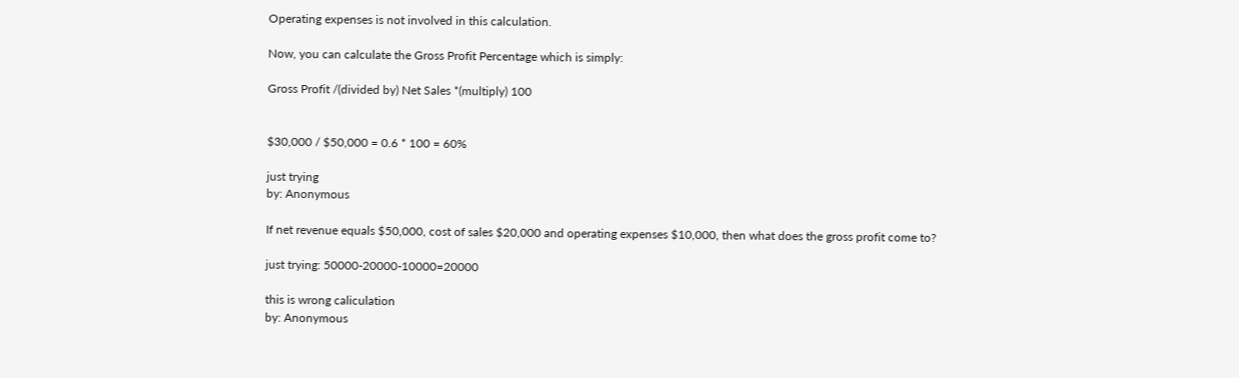Operating expenses is not involved in this calculation.

Now, you can calculate the Gross Profit Percentage which is simply:

Gross Profit /(divided by) Net Sales *(multiply) 100


$30,000 / $50,000 = 0.6 * 100 = 60%

just trying
by: Anonymous

If net revenue equals $50,000, cost of sales $20,000 and operating expenses $10,000, then what does the gross profit come to?

just trying: 50000-20000-10000=20000

this is wrong caliculation
by: Anonymous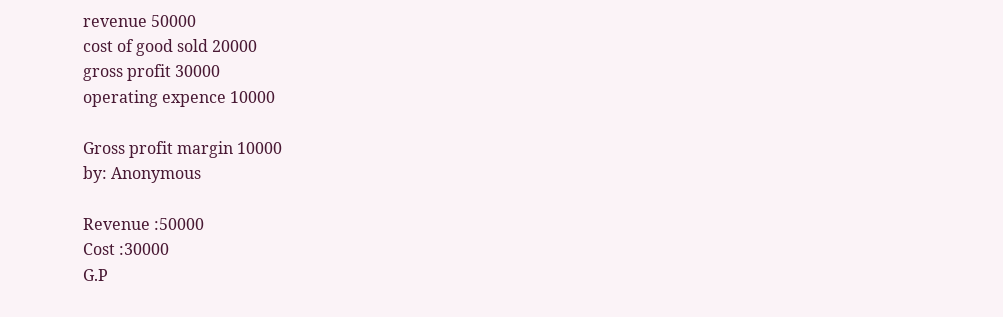revenue 50000
cost of good sold 20000
gross profit 30000
operating expence 10000

Gross profit margin 10000
by: Anonymous

Revenue :50000
Cost :30000
G.P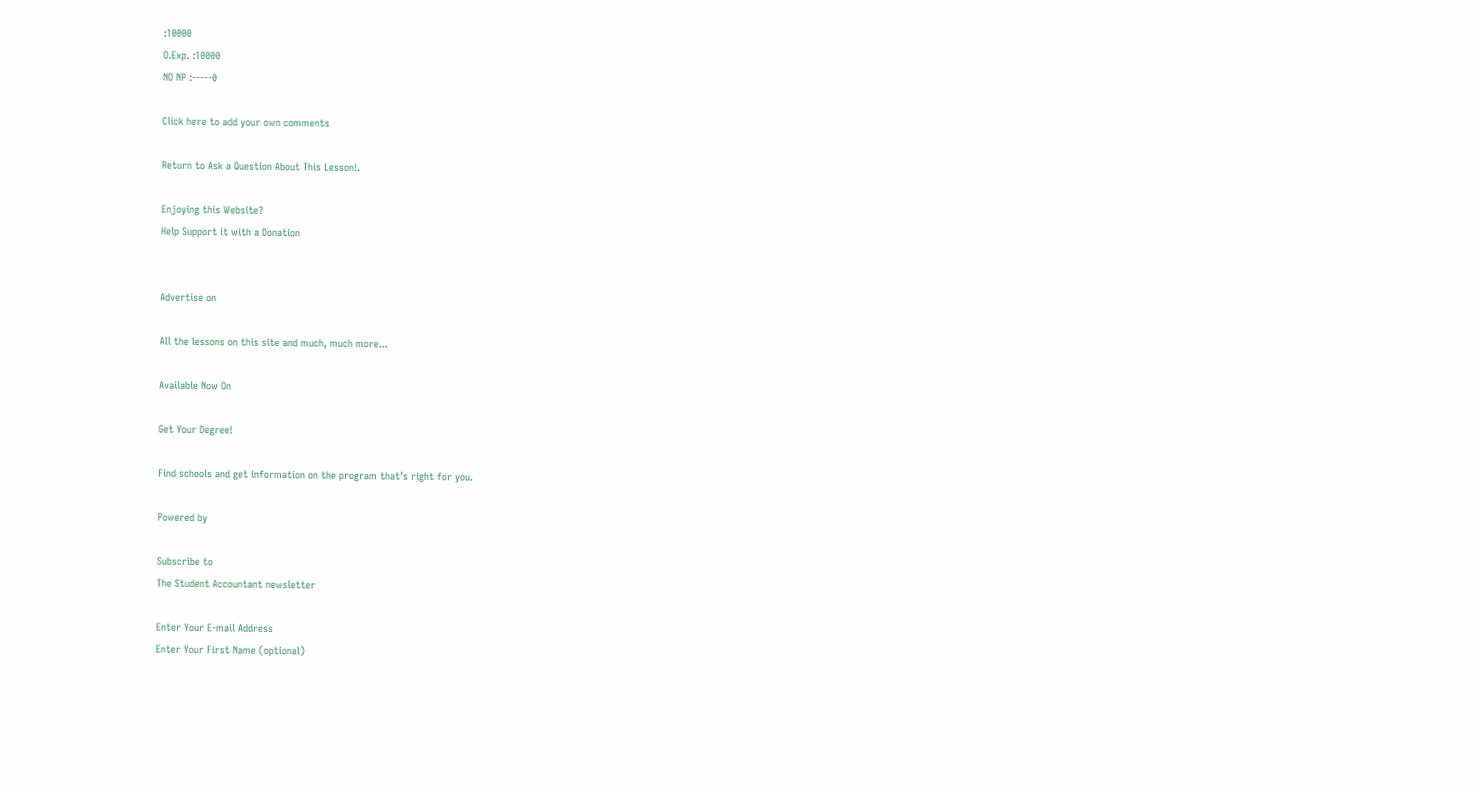:10000
O.Exp. :10000
NO NP :-----0

Click here to add your own comments

Return to Ask a Question About This Lesson!.

Enjoying this Website?
Help Support it with a Donation


Advertise on

All the lessons on this site and much, much more...

Available Now On

Get Your Degree!

Find schools and get information on the program that’s right for you.

Powered by

Subscribe to
The Student Accountant newsletter

Enter Your E-mail Address
Enter Your First Name (optional)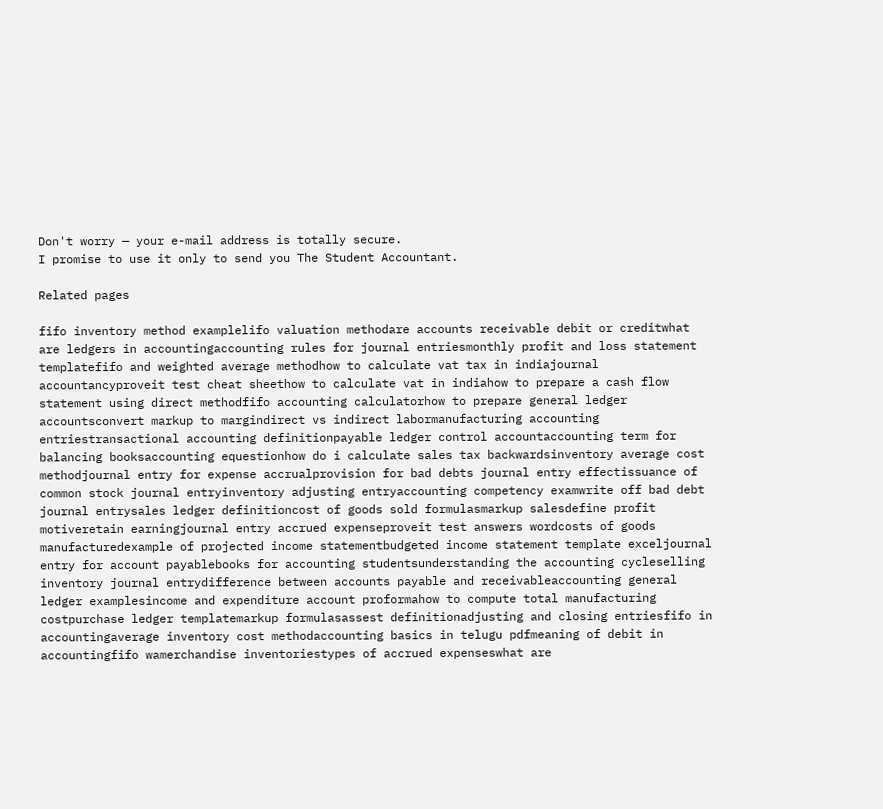Don't worry — your e-mail address is totally secure.
I promise to use it only to send you The Student Accountant.

Related pages

fifo inventory method examplelifo valuation methodare accounts receivable debit or creditwhat are ledgers in accountingaccounting rules for journal entriesmonthly profit and loss statement templatefifo and weighted average methodhow to calculate vat tax in indiajournal accountancyproveit test cheat sheethow to calculate vat in indiahow to prepare a cash flow statement using direct methodfifo accounting calculatorhow to prepare general ledger accountsconvert markup to margindirect vs indirect labormanufacturing accounting entriestransactional accounting definitionpayable ledger control accountaccounting term for balancing booksaccounting equestionhow do i calculate sales tax backwardsinventory average cost methodjournal entry for expense accrualprovision for bad debts journal entry effectissuance of common stock journal entryinventory adjusting entryaccounting competency examwrite off bad debt journal entrysales ledger definitioncost of goods sold formulasmarkup salesdefine profit motiveretain earningjournal entry accrued expenseproveit test answers wordcosts of goods manufacturedexample of projected income statementbudgeted income statement template exceljournal entry for account payablebooks for accounting studentsunderstanding the accounting cycleselling inventory journal entrydifference between accounts payable and receivableaccounting general ledger examplesincome and expenditure account proformahow to compute total manufacturing costpurchase ledger templatemarkup formulasassest definitionadjusting and closing entriesfifo in accountingaverage inventory cost methodaccounting basics in telugu pdfmeaning of debit in accountingfifo wamerchandise inventoriestypes of accrued expenseswhat are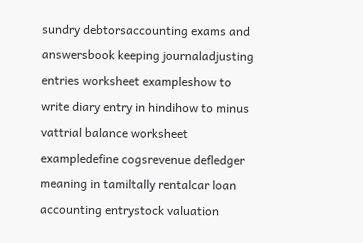sundry debtorsaccounting exams and answersbook keeping journaladjusting entries worksheet exampleshow to write diary entry in hindihow to minus vattrial balance worksheet exampledefine cogsrevenue defledger meaning in tamiltally rentalcar loan accounting entrystock valuation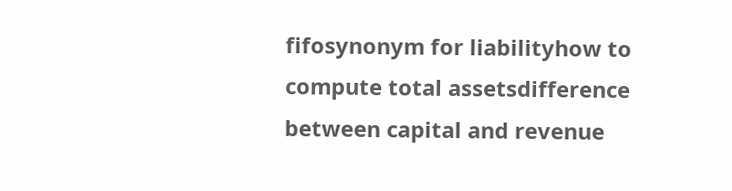fifosynonym for liabilityhow to compute total assetsdifference between capital and revenue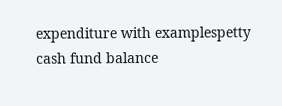expenditure with examplespetty cash fund balance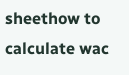sheethow to calculate wac